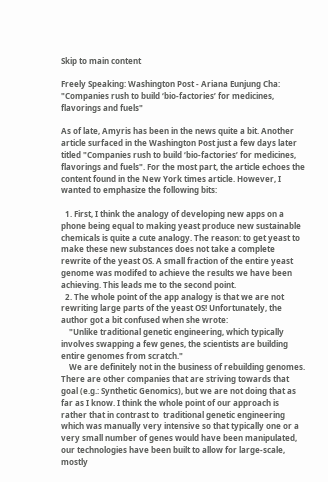Skip to main content

Freely Speaking: Washington Post - Ariana Eunjung Cha: "Companies rush to build ‘bio-factories’ for medicines, flavorings and fuels"

As of late, Amyris has been in the news quite a bit. Another article surfaced in the Washington Post just a few days later titled "Companies rush to build ‘bio-factories’ for medicines, flavorings and fuels". For the most part, the article echoes the content found in the New York times article. However, I wanted to emphasize the following bits:

  1. First, I think the analogy of developing new apps on a phone being equal to making yeast produce new sustainable chemicals is quite a cute analogy. The reason: to get yeast to make these new substances does not take a complete rewrite of the yeast OS. A small fraction of the entire yeast genome was modifed to achieve the results we have been achieving. This leads me to the second point.
  2. The whole point of the app analogy is that we are not rewriting large parts of the yeast OS! Unfortunately, the author got a bit confused when she wrote:
    "Unlike traditional genetic engineering, which typically involves swapping a few genes, the scientists are building entire genomes from scratch."
    We are definitely not in the business of rebuilding genomes. There are other companies that are striving towards that goal (e.g.: Synthetic Genomics), but we are not doing that as far as I know. I think the whole point of our approach is rather that in contrast to  traditional genetic engineering which was manually very intensive so that typically one or a very small number of genes would have been manipulated, our technologies have been built to allow for large-scale, mostly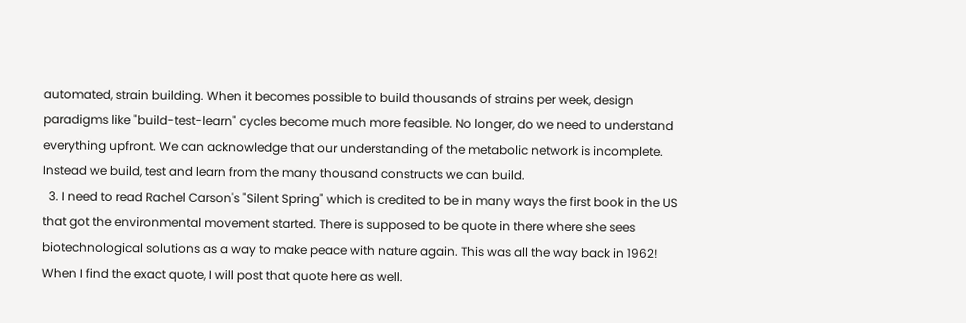automated, strain building. When it becomes possible to build thousands of strains per week, design paradigms like "build-test-learn" cycles become much more feasible. No longer, do we need to understand everything upfront. We can acknowledge that our understanding of the metabolic network is incomplete. Instead we build, test and learn from the many thousand constructs we can build.
  3. I need to read Rachel Carson's "Silent Spring" which is credited to be in many ways the first book in the US that got the environmental movement started. There is supposed to be quote in there where she sees biotechnological solutions as a way to make peace with nature again. This was all the way back in 1962! When I find the exact quote, I will post that quote here as well.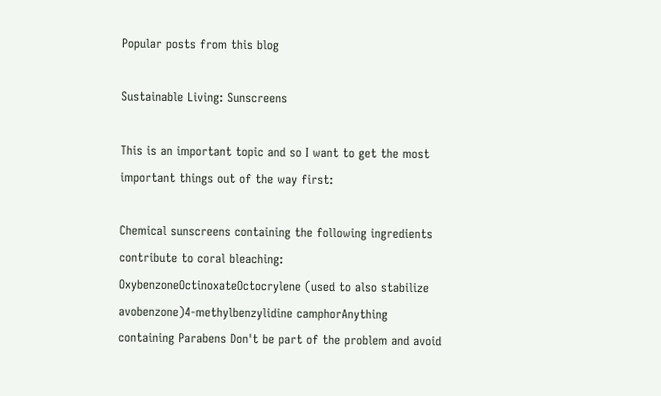Popular posts from this blog

Sustainable Living: Sunscreens

This is an important topic and so I want to get the most important things out of the way first:

Chemical sunscreens containing the following ingredients contribute to coral bleaching:
OxybenzoneOctinoxateOctocrylene (used to also stabilize avobenzone)4-methylbenzylidine camphorAnything containing Parabens Don't be part of the problem and avoid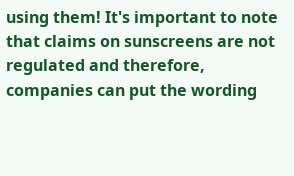using them! It's important to note that claims on sunscreens are not regulated and therefore, companies can put the wording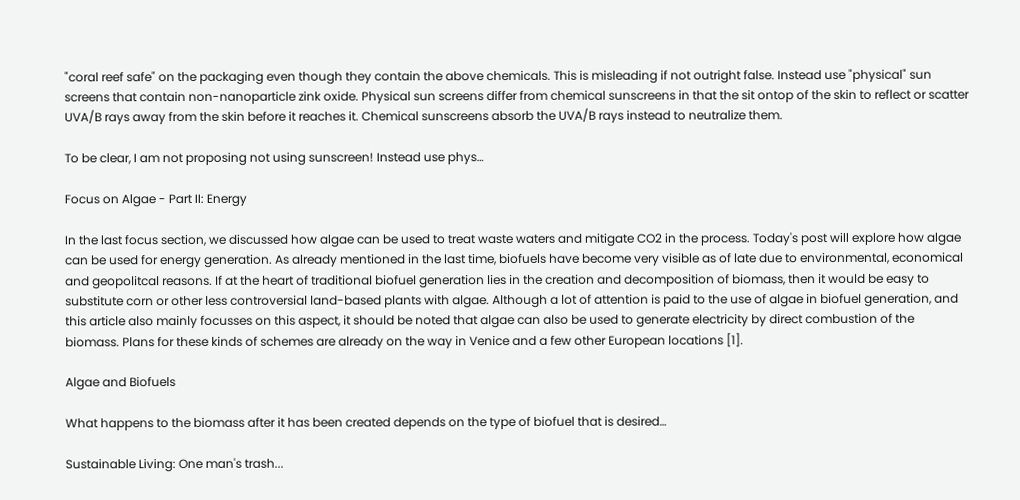"coral reef safe" on the packaging even though they contain the above chemicals. This is misleading if not outright false. Instead use "physical" sun screens that contain non-nanoparticle zink oxide. Physical sun screens differ from chemical sunscreens in that the sit ontop of the skin to reflect or scatter UVA/B rays away from the skin before it reaches it. Chemical sunscreens absorb the UVA/B rays instead to neutralize them.

To be clear, I am not proposing not using sunscreen! Instead use phys…

Focus on Algae - Part II: Energy

In the last focus section, we discussed how algae can be used to treat waste waters and mitigate CO2 in the process. Today's post will explore how algae can be used for energy generation. As already mentioned in the last time, biofuels have become very visible as of late due to environmental, economical and geopolitcal reasons. If at the heart of traditional biofuel generation lies in the creation and decomposition of biomass, then it would be easy to substitute corn or other less controversial land-based plants with algae. Although a lot of attention is paid to the use of algae in biofuel generation, and this article also mainly focusses on this aspect, it should be noted that algae can also be used to generate electricity by direct combustion of the biomass. Plans for these kinds of schemes are already on the way in Venice and a few other European locations [1].

Algae and Biofuels

What happens to the biomass after it has been created depends on the type of biofuel that is desired…

Sustainable Living: One man's trash...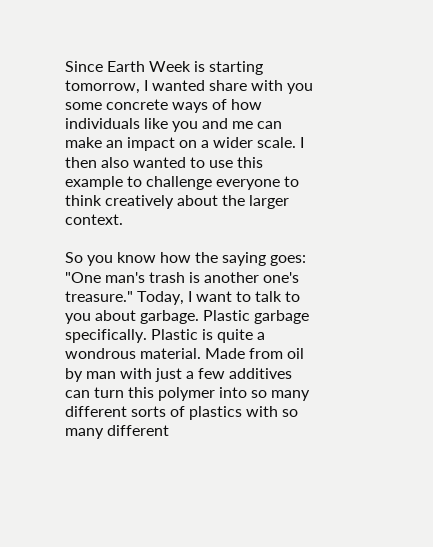Since Earth Week is starting tomorrow, I wanted share with you some concrete ways of how individuals like you and me can make an impact on a wider scale. I then also wanted to use this example to challenge everyone to think creatively about the larger context.

So you know how the saying goes: "One man's trash is another one's treasure." Today, I want to talk to you about garbage. Plastic garbage specifically. Plastic is quite a wondrous material. Made from oil by man with just a few additives can turn this polymer into so many different sorts of plastics with so many different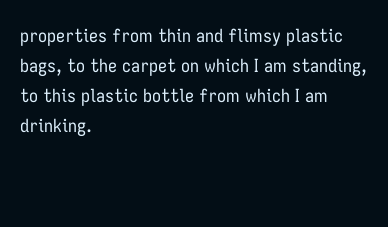properties from thin and flimsy plastic bags, to the carpet on which I am standing, to this plastic bottle from which I am drinking.